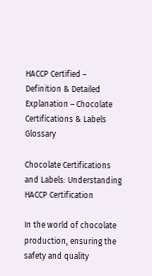HACCP Certified – Definition & Detailed Explanation – Chocolate Certifications & Labels Glossary

Chocolate Certifications and Labels: Understanding HACCP Certification

In the world of chocolate production, ensuring the safety and quality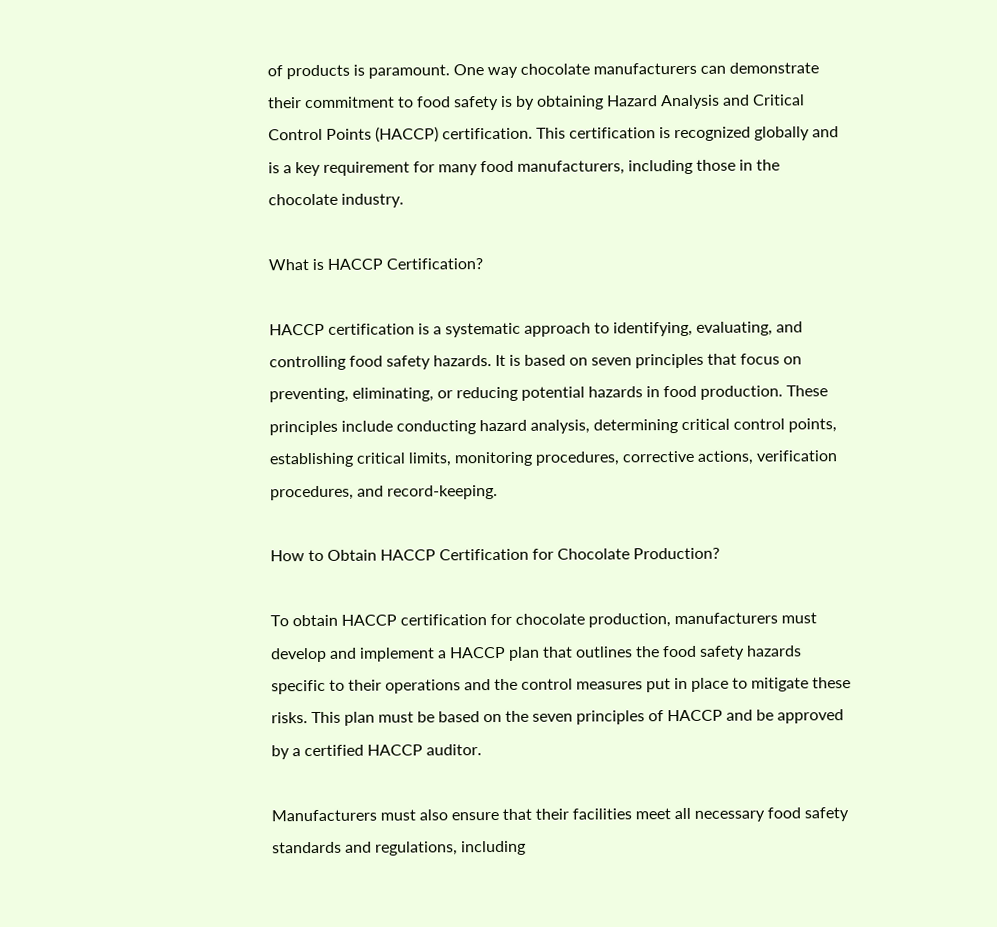of products is paramount. One way chocolate manufacturers can demonstrate their commitment to food safety is by obtaining Hazard Analysis and Critical Control Points (HACCP) certification. This certification is recognized globally and is a key requirement for many food manufacturers, including those in the chocolate industry.

What is HACCP Certification?

HACCP certification is a systematic approach to identifying, evaluating, and controlling food safety hazards. It is based on seven principles that focus on preventing, eliminating, or reducing potential hazards in food production. These principles include conducting hazard analysis, determining critical control points, establishing critical limits, monitoring procedures, corrective actions, verification procedures, and record-keeping.

How to Obtain HACCP Certification for Chocolate Production?

To obtain HACCP certification for chocolate production, manufacturers must develop and implement a HACCP plan that outlines the food safety hazards specific to their operations and the control measures put in place to mitigate these risks. This plan must be based on the seven principles of HACCP and be approved by a certified HACCP auditor.

Manufacturers must also ensure that their facilities meet all necessary food safety standards and regulations, including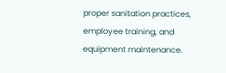proper sanitation practices, employee training, and equipment maintenance.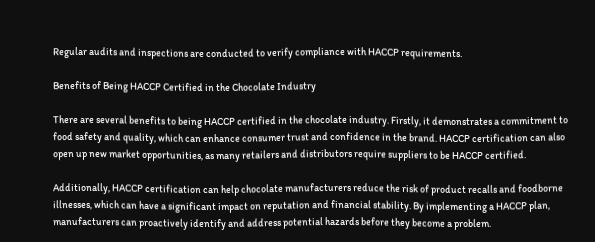Regular audits and inspections are conducted to verify compliance with HACCP requirements.

Benefits of Being HACCP Certified in the Chocolate Industry

There are several benefits to being HACCP certified in the chocolate industry. Firstly, it demonstrates a commitment to food safety and quality, which can enhance consumer trust and confidence in the brand. HACCP certification can also open up new market opportunities, as many retailers and distributors require suppliers to be HACCP certified.

Additionally, HACCP certification can help chocolate manufacturers reduce the risk of product recalls and foodborne illnesses, which can have a significant impact on reputation and financial stability. By implementing a HACCP plan, manufacturers can proactively identify and address potential hazards before they become a problem.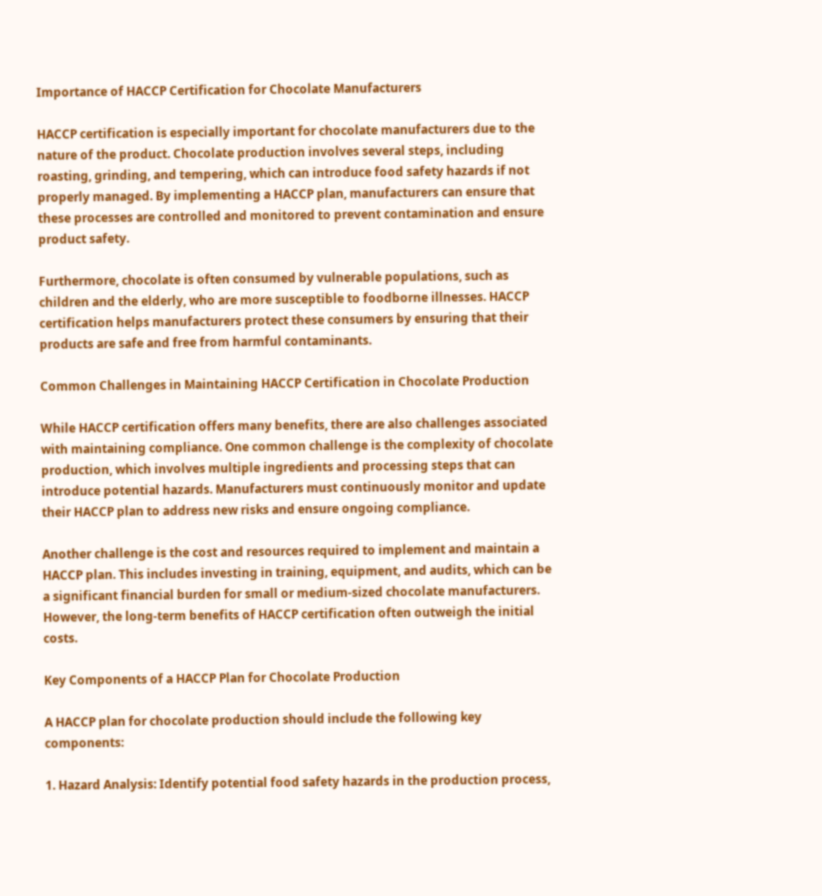Importance of HACCP Certification for Chocolate Manufacturers

HACCP certification is especially important for chocolate manufacturers due to the nature of the product. Chocolate production involves several steps, including roasting, grinding, and tempering, which can introduce food safety hazards if not properly managed. By implementing a HACCP plan, manufacturers can ensure that these processes are controlled and monitored to prevent contamination and ensure product safety.

Furthermore, chocolate is often consumed by vulnerable populations, such as children and the elderly, who are more susceptible to foodborne illnesses. HACCP certification helps manufacturers protect these consumers by ensuring that their products are safe and free from harmful contaminants.

Common Challenges in Maintaining HACCP Certification in Chocolate Production

While HACCP certification offers many benefits, there are also challenges associated with maintaining compliance. One common challenge is the complexity of chocolate production, which involves multiple ingredients and processing steps that can introduce potential hazards. Manufacturers must continuously monitor and update their HACCP plan to address new risks and ensure ongoing compliance.

Another challenge is the cost and resources required to implement and maintain a HACCP plan. This includes investing in training, equipment, and audits, which can be a significant financial burden for small or medium-sized chocolate manufacturers. However, the long-term benefits of HACCP certification often outweigh the initial costs.

Key Components of a HACCP Plan for Chocolate Production

A HACCP plan for chocolate production should include the following key components:

1. Hazard Analysis: Identify potential food safety hazards in the production process,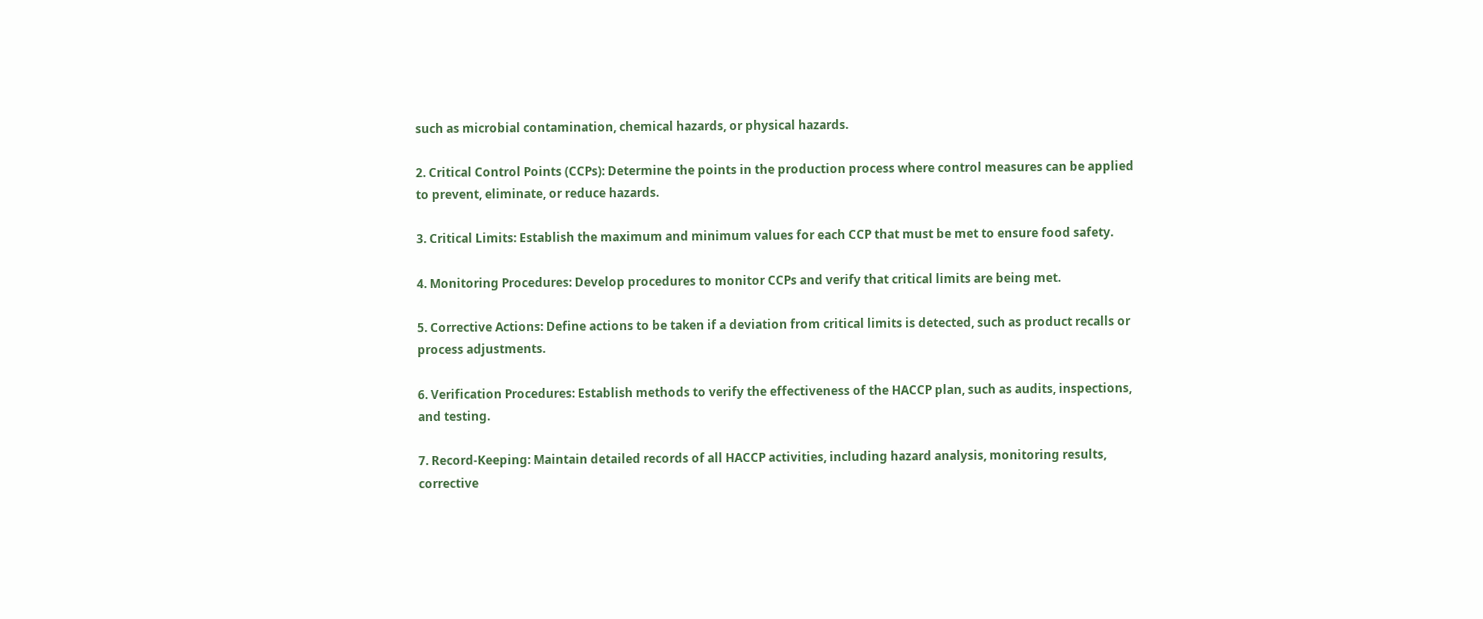such as microbial contamination, chemical hazards, or physical hazards.

2. Critical Control Points (CCPs): Determine the points in the production process where control measures can be applied to prevent, eliminate, or reduce hazards.

3. Critical Limits: Establish the maximum and minimum values for each CCP that must be met to ensure food safety.

4. Monitoring Procedures: Develop procedures to monitor CCPs and verify that critical limits are being met.

5. Corrective Actions: Define actions to be taken if a deviation from critical limits is detected, such as product recalls or process adjustments.

6. Verification Procedures: Establish methods to verify the effectiveness of the HACCP plan, such as audits, inspections, and testing.

7. Record-Keeping: Maintain detailed records of all HACCP activities, including hazard analysis, monitoring results, corrective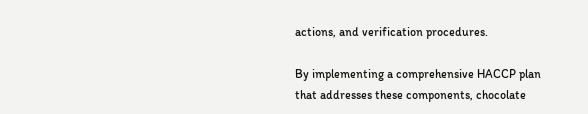actions, and verification procedures.

By implementing a comprehensive HACCP plan that addresses these components, chocolate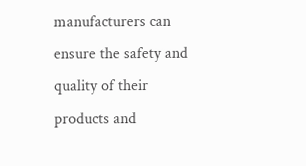manufacturers can ensure the safety and quality of their products and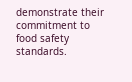demonstrate their commitment to food safety standards.